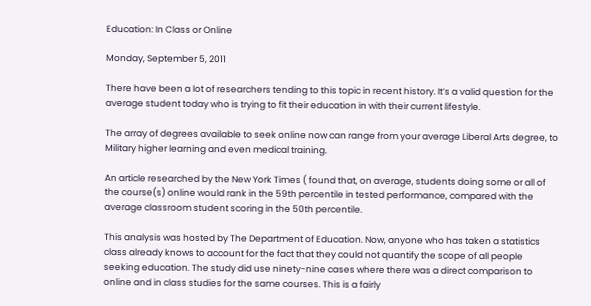Education: In Class or Online

Monday, September 5, 2011

There have been a lot of researchers tending to this topic in recent history. It’s a valid question for the average student today who is trying to fit their education in with their current lifestyle.

The array of degrees available to seek online now can range from your average Liberal Arts degree, to Military higher learning and even medical training.

An article researched by the New York Times ( found that, on average, students doing some or all of the course(s) online would rank in the 59th percentile in tested performance, compared with the average classroom student scoring in the 50th percentile.

This analysis was hosted by The Department of Education. Now, anyone who has taken a statistics class already knows to account for the fact that they could not quantify the scope of all people seeking education. The study did use ninety-nine cases where there was a direct comparison to online and in class studies for the same courses. This is a fairly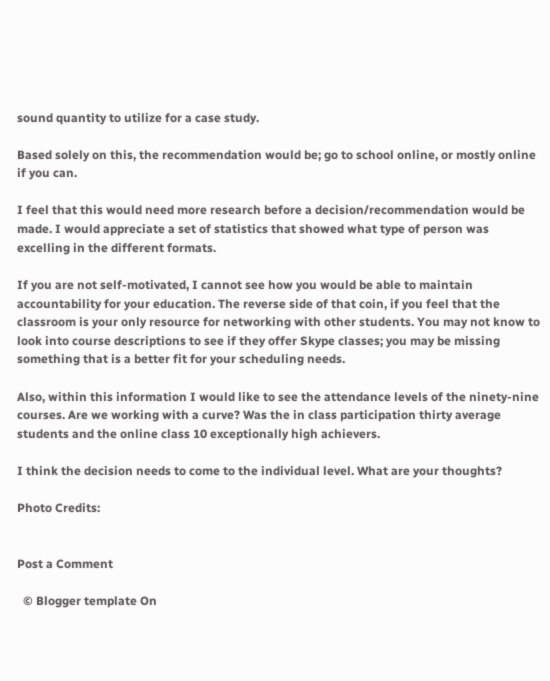sound quantity to utilize for a case study.

Based solely on this, the recommendation would be; go to school online, or mostly online if you can.

I feel that this would need more research before a decision/recommendation would be made. I would appreciate a set of statistics that showed what type of person was excelling in the different formats.

If you are not self-motivated, I cannot see how you would be able to maintain accountability for your education. The reverse side of that coin, if you feel that the classroom is your only resource for networking with other students. You may not know to look into course descriptions to see if they offer Skype classes; you may be missing something that is a better fit for your scheduling needs.

Also, within this information I would like to see the attendance levels of the ninety-nine courses. Are we working with a curve? Was the in class participation thirty average students and the online class 10 exceptionally high achievers.

I think the decision needs to come to the individual level. What are your thoughts?

Photo Credits:


Post a Comment

  © Blogger template On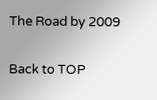The Road by 2009

Back to TOP